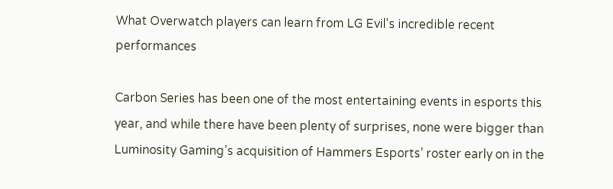What Overwatch players can learn from LG Evil's incredible recent performances

Carbon Series has been one of the most entertaining events in esports this year, and while there have been plenty of surprises, none were bigger than Luminosity Gaming’s acquisition of Hammers Esports’ roster early on in the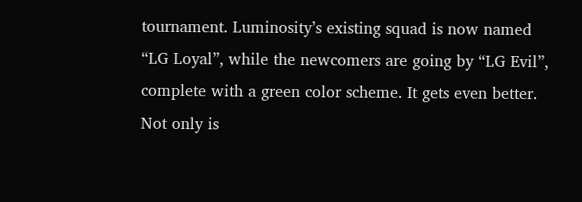tournament. Luminosity’s existing squad is now named “LG Loyal”, while the newcomers are going by “LG Evil”, complete with a green color scheme. It gets even better. Not only is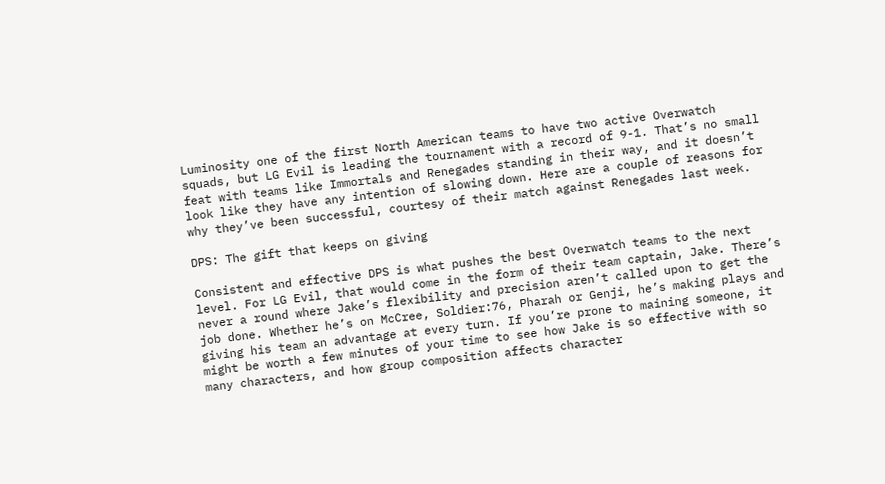Luminosity one of the first North American teams to have two active Overwatch squads, but LG Evil is leading the tournament with a record of 9-1. That’s no small feat with teams like Immortals and Renegades standing in their way, and it doesn’t look like they have any intention of slowing down. Here are a couple of reasons for why they’ve been successful, courtesy of their match against Renegades last week.

DPS: The gift that keeps on giving

Consistent and effective DPS is what pushes the best Overwatch teams to the next level. For LG Evil, that would come in the form of their team captain, Jake. There’s never a round where Jake’s flexibility and precision aren’t called upon to get the job done. Whether he’s on McCree, Soldier:76, Pharah or Genji, he’s making plays and giving his team an advantage at every turn. If you’re prone to maining someone, it might be worth a few minutes of your time to see how Jake is so effective with so many characters, and how group composition affects character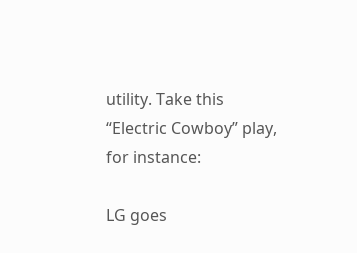utility. Take this “Electric Cowboy” play, for instance:

LG goes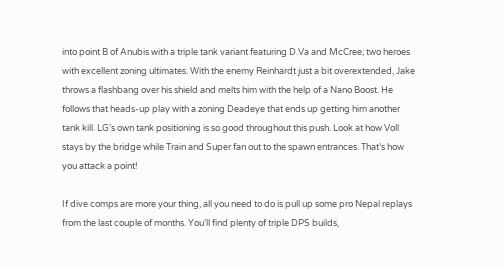into point B of Anubis with a triple tank variant featuring D.Va and McCree; two heroes with excellent zoning ultimates. With the enemy Reinhardt just a bit overextended, Jake throws a flashbang over his shield and melts him with the help of a Nano Boost. He follows that heads-up play with a zoning Deadeye that ends up getting him another tank kill. LG’s own tank positioning is so good throughout this push. Look at how Voll stays by the bridge while Train and Super fan out to the spawn entrances. That’s how you attack a point!

If dive comps are more your thing, all you need to do is pull up some pro Nepal replays from the last couple of months. You’ll find plenty of triple DPS builds,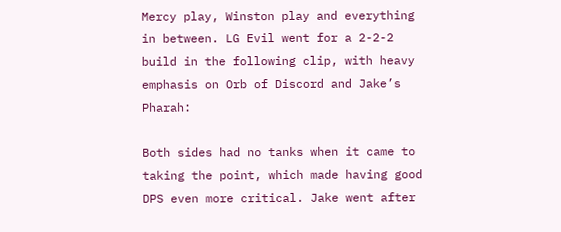Mercy play, Winston play and everything in between. LG Evil went for a 2-2-2 build in the following clip, with heavy emphasis on Orb of Discord and Jake’s Pharah:

Both sides had no tanks when it came to taking the point, which made having good DPS even more critical. Jake went after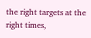the right targets at the right times,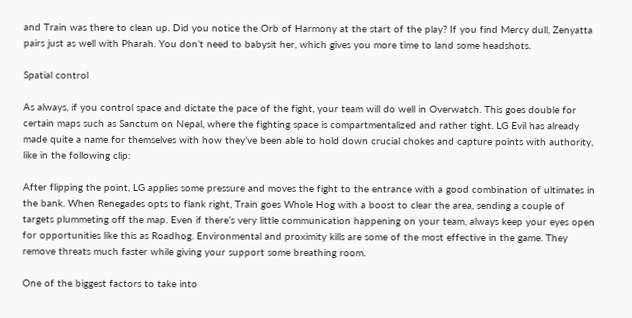and Train was there to clean up. Did you notice the Orb of Harmony at the start of the play? If you find Mercy dull, Zenyatta pairs just as well with Pharah. You don’t need to babysit her, which gives you more time to land some headshots.

Spatial control

As always, if you control space and dictate the pace of the fight, your team will do well in Overwatch. This goes double for certain maps such as Sanctum on Nepal, where the fighting space is compartmentalized and rather tight. LG Evil has already made quite a name for themselves with how they’ve been able to hold down crucial chokes and capture points with authority, like in the following clip:

After flipping the point, LG applies some pressure and moves the fight to the entrance with a good combination of ultimates in the bank. When Renegades opts to flank right, Train goes Whole Hog with a boost to clear the area, sending a couple of targets plummeting off the map. Even if there’s very little communication happening on your team, always keep your eyes open for opportunities like this as Roadhog. Environmental and proximity kills are some of the most effective in the game. They remove threats much faster while giving your support some breathing room.

One of the biggest factors to take into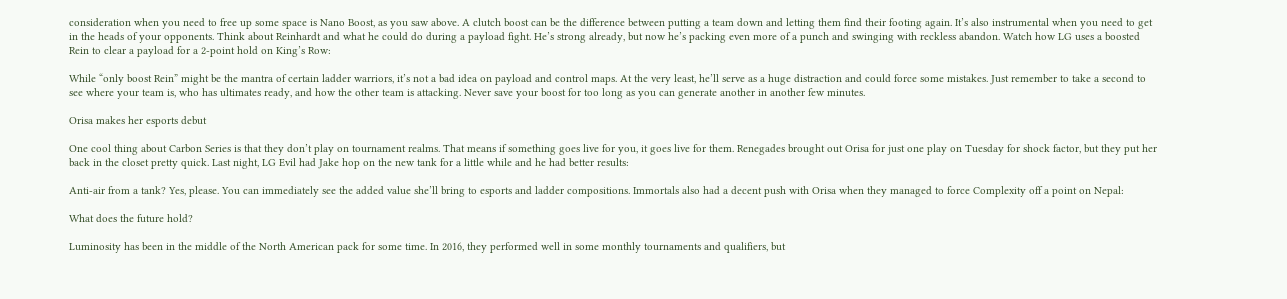consideration when you need to free up some space is Nano Boost, as you saw above. A clutch boost can be the difference between putting a team down and letting them find their footing again. It’s also instrumental when you need to get in the heads of your opponents. Think about Reinhardt and what he could do during a payload fight. He’s strong already, but now he’s packing even more of a punch and swinging with reckless abandon. Watch how LG uses a boosted Rein to clear a payload for a 2-point hold on King’s Row:

While “only boost Rein” might be the mantra of certain ladder warriors, it’s not a bad idea on payload and control maps. At the very least, he’ll serve as a huge distraction and could force some mistakes. Just remember to take a second to see where your team is, who has ultimates ready, and how the other team is attacking. Never save your boost for too long as you can generate another in another few minutes.

Orisa makes her esports debut

One cool thing about Carbon Series is that they don’t play on tournament realms. That means if something goes live for you, it goes live for them. Renegades brought out Orisa for just one play on Tuesday for shock factor, but they put her back in the closet pretty quick. Last night, LG Evil had Jake hop on the new tank for a little while and he had better results:

Anti-air from a tank? Yes, please. You can immediately see the added value she’ll bring to esports and ladder compositions. Immortals also had a decent push with Orisa when they managed to force Complexity off a point on Nepal:

What does the future hold?

Luminosity has been in the middle of the North American pack for some time. In 2016, they performed well in some monthly tournaments and qualifiers, but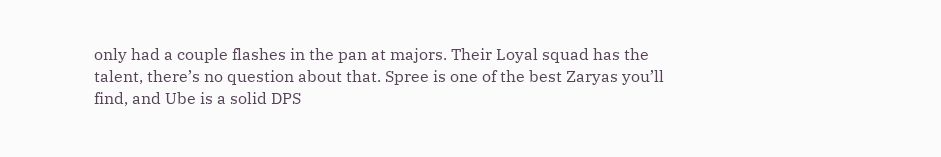only had a couple flashes in the pan at majors. Their Loyal squad has the talent, there’s no question about that. Spree is one of the best Zaryas you’ll find, and Ube is a solid DPS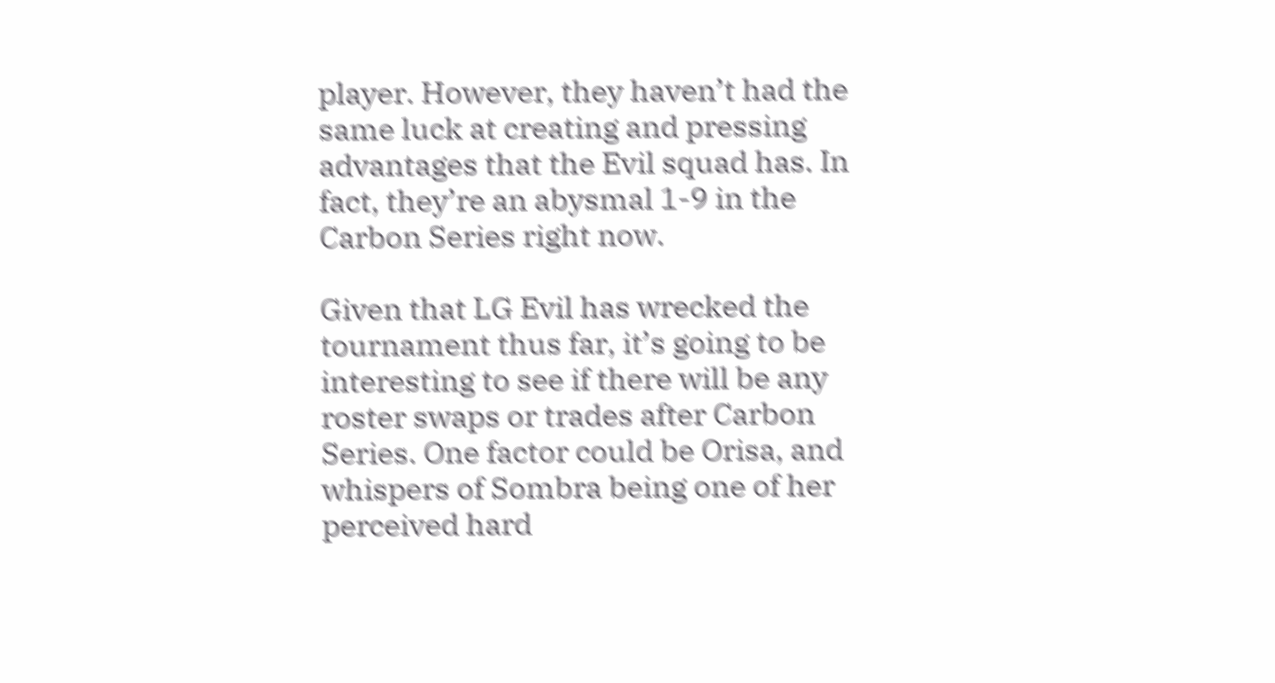player. However, they haven’t had the same luck at creating and pressing advantages that the Evil squad has. In fact, they’re an abysmal 1-9 in the Carbon Series right now.

Given that LG Evil has wrecked the tournament thus far, it’s going to be interesting to see if there will be any roster swaps or trades after Carbon Series. One factor could be Orisa, and whispers of Sombra being one of her perceived hard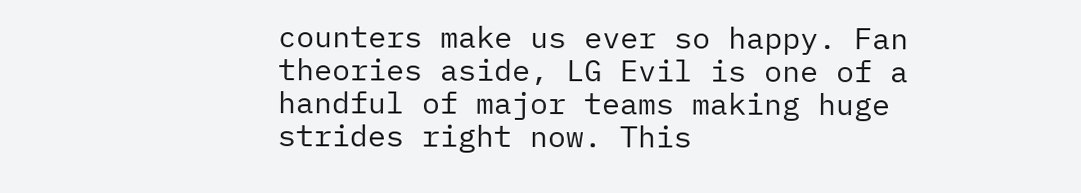counters make us ever so happy. Fan theories aside, LG Evil is one of a handful of major teams making huge strides right now. This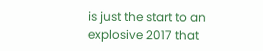is just the start to an explosive 2017 that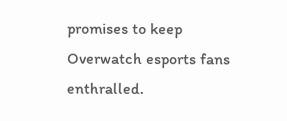promises to keep Overwatch esports fans enthralled.